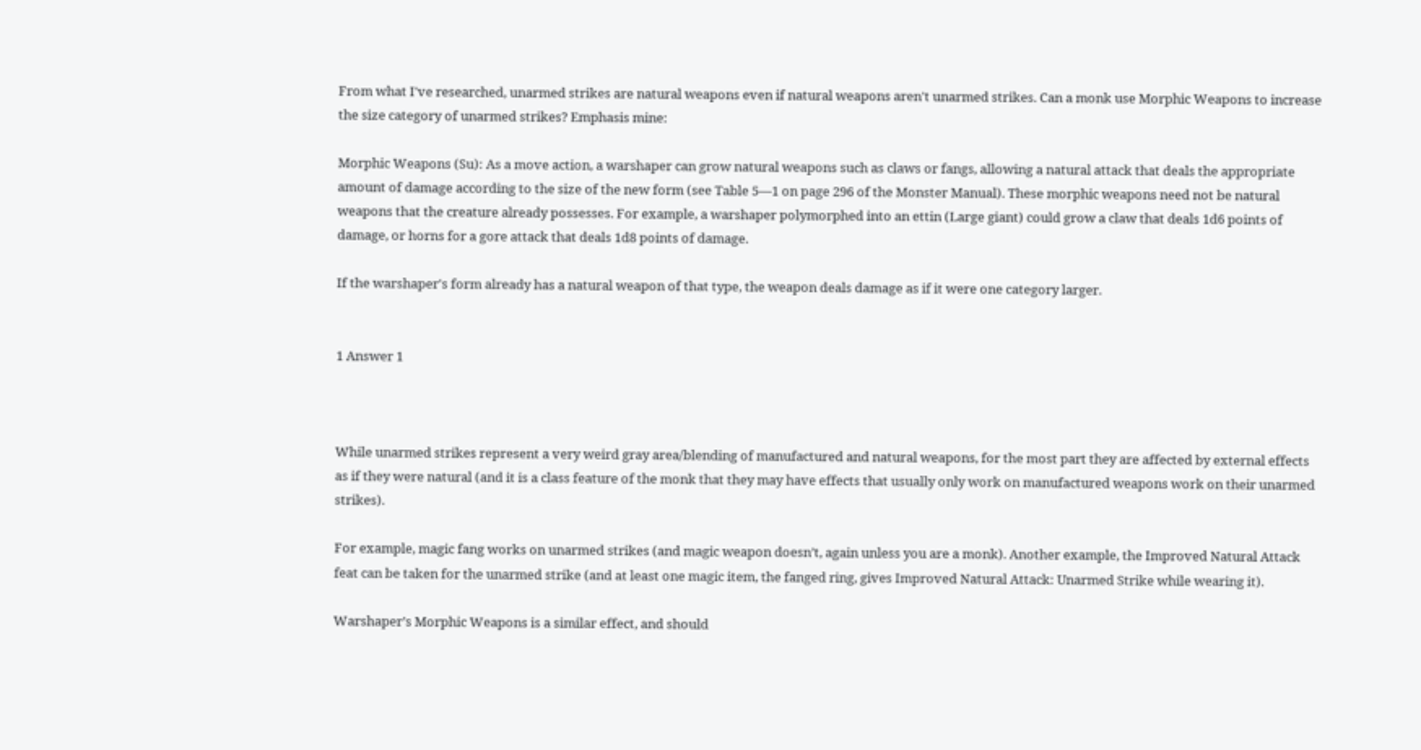From what I've researched, unarmed strikes are natural weapons even if natural weapons aren't unarmed strikes. Can a monk use Morphic Weapons to increase the size category of unarmed strikes? Emphasis mine:

Morphic Weapons (Su): As a move action, a warshaper can grow natural weapons such as claws or fangs, allowing a natural attack that deals the appropriate amount of damage according to the size of the new form (see Table 5—1 on page 296 of the Monster Manual). These morphic weapons need not be natural weapons that the creature already possesses. For example, a warshaper polymorphed into an ettin (Large giant) could grow a claw that deals 1d6 points of damage, or horns for a gore attack that deals 1d8 points of damage.

If the warshaper's form already has a natural weapon of that type, the weapon deals damage as if it were one category larger.


1 Answer 1



While unarmed strikes represent a very weird gray area/blending of manufactured and natural weapons, for the most part they are affected by external effects as if they were natural (and it is a class feature of the monk that they may have effects that usually only work on manufactured weapons work on their unarmed strikes).

For example, magic fang works on unarmed strikes (and magic weapon doesn’t, again unless you are a monk). Another example, the Improved Natural Attack feat can be taken for the unarmed strike (and at least one magic item, the fanged ring, gives Improved Natural Attack: Unarmed Strike while wearing it).

Warshaper’s Morphic Weapons is a similar effect, and should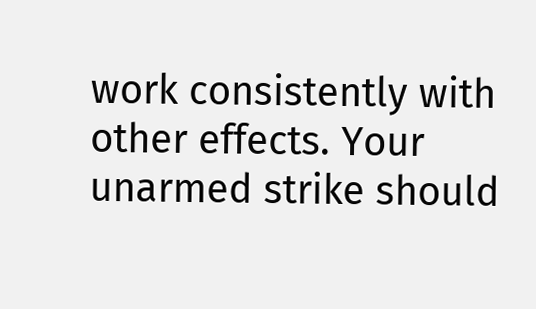work consistently with other effects. Your unarmed strike should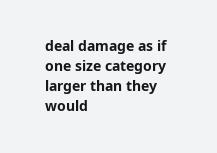deal damage as if one size category larger than they would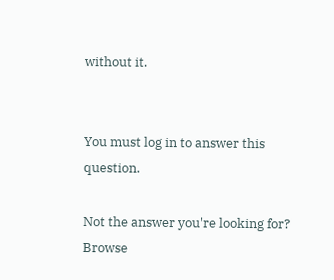without it.


You must log in to answer this question.

Not the answer you're looking for? Browse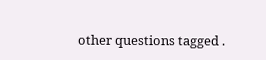other questions tagged .